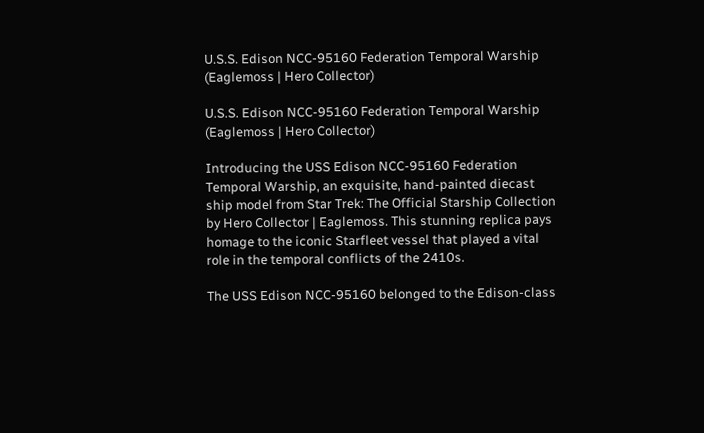U.S.S. Edison NCC-95160 Federation Temporal Warship (Eaglemoss | Hero Collector)

U.S.S. Edison NCC-95160 Federation Temporal Warship (Eaglemoss | Hero Collector)

Introducing the USS Edison NCC-95160 Federation Temporal Warship, an exquisite, hand-painted diecast ship model from Star Trek: The Official Starship Collection by Hero Collector | Eaglemoss. This stunning replica pays homage to the iconic Starfleet vessel that played a vital role in the temporal conflicts of the 2410s.

The USS Edison NCC-95160 belonged to the Edison-class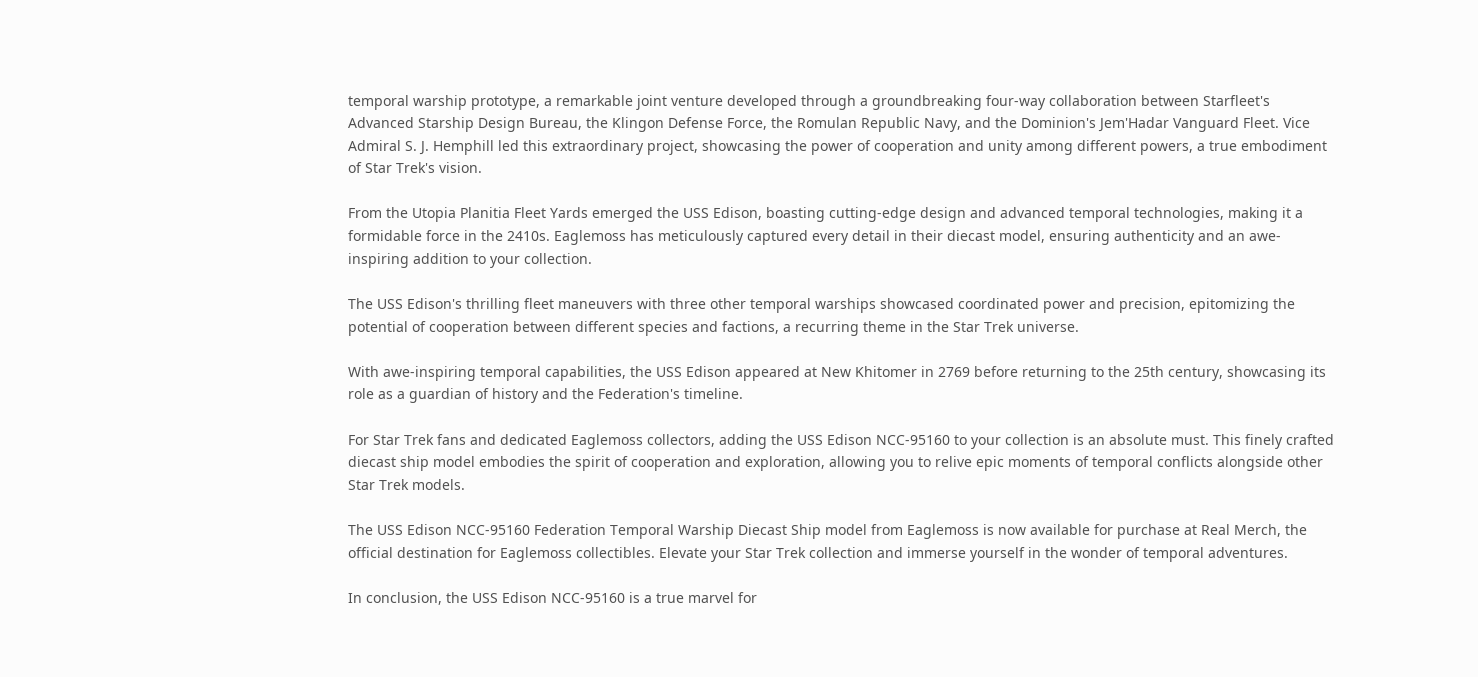temporal warship prototype, a remarkable joint venture developed through a groundbreaking four-way collaboration between Starfleet's Advanced Starship Design Bureau, the Klingon Defense Force, the Romulan Republic Navy, and the Dominion's Jem'Hadar Vanguard Fleet. Vice Admiral S. J. Hemphill led this extraordinary project, showcasing the power of cooperation and unity among different powers, a true embodiment of Star Trek's vision.

From the Utopia Planitia Fleet Yards emerged the USS Edison, boasting cutting-edge design and advanced temporal technologies, making it a formidable force in the 2410s. Eaglemoss has meticulously captured every detail in their diecast model, ensuring authenticity and an awe-inspiring addition to your collection.

The USS Edison's thrilling fleet maneuvers with three other temporal warships showcased coordinated power and precision, epitomizing the potential of cooperation between different species and factions, a recurring theme in the Star Trek universe.

With awe-inspiring temporal capabilities, the USS Edison appeared at New Khitomer in 2769 before returning to the 25th century, showcasing its role as a guardian of history and the Federation's timeline.

For Star Trek fans and dedicated Eaglemoss collectors, adding the USS Edison NCC-95160 to your collection is an absolute must. This finely crafted diecast ship model embodies the spirit of cooperation and exploration, allowing you to relive epic moments of temporal conflicts alongside other Star Trek models.

The USS Edison NCC-95160 Federation Temporal Warship Diecast Ship model from Eaglemoss is now available for purchase at Real Merch, the official destination for Eaglemoss collectibles. Elevate your Star Trek collection and immerse yourself in the wonder of temporal adventures.

In conclusion, the USS Edison NCC-95160 is a true marvel for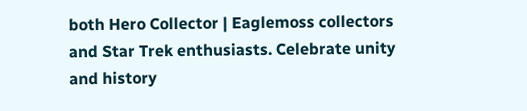both Hero Collector | Eaglemoss collectors and Star Trek enthusiasts. Celebrate unity and history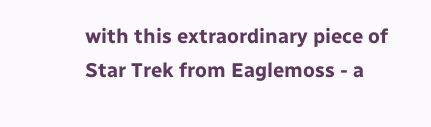with this extraordinary piece of Star Trek from Eaglemoss - a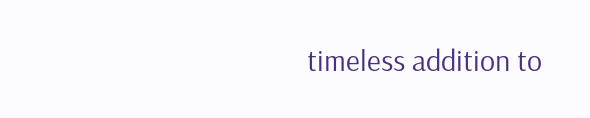timeless addition to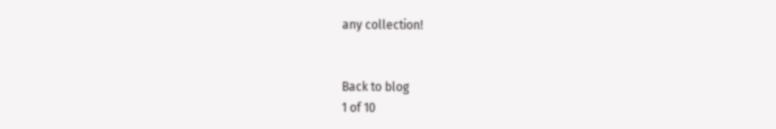any collection!


Back to blog
1 of 10